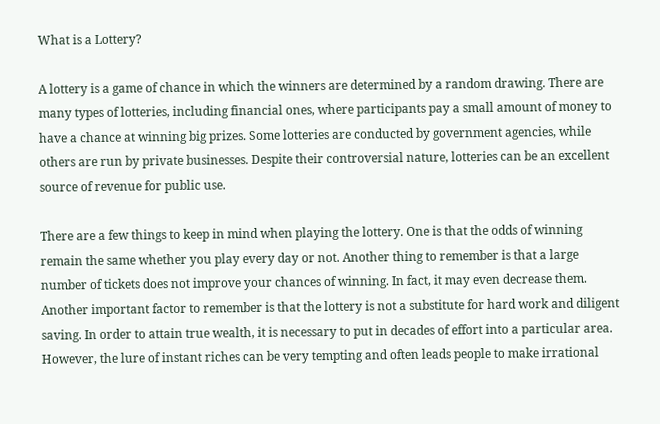What is a Lottery?

A lottery is a game of chance in which the winners are determined by a random drawing. There are many types of lotteries, including financial ones, where participants pay a small amount of money to have a chance at winning big prizes. Some lotteries are conducted by government agencies, while others are run by private businesses. Despite their controversial nature, lotteries can be an excellent source of revenue for public use.

There are a few things to keep in mind when playing the lottery. One is that the odds of winning remain the same whether you play every day or not. Another thing to remember is that a large number of tickets does not improve your chances of winning. In fact, it may even decrease them. Another important factor to remember is that the lottery is not a substitute for hard work and diligent saving. In order to attain true wealth, it is necessary to put in decades of effort into a particular area. However, the lure of instant riches can be very tempting and often leads people to make irrational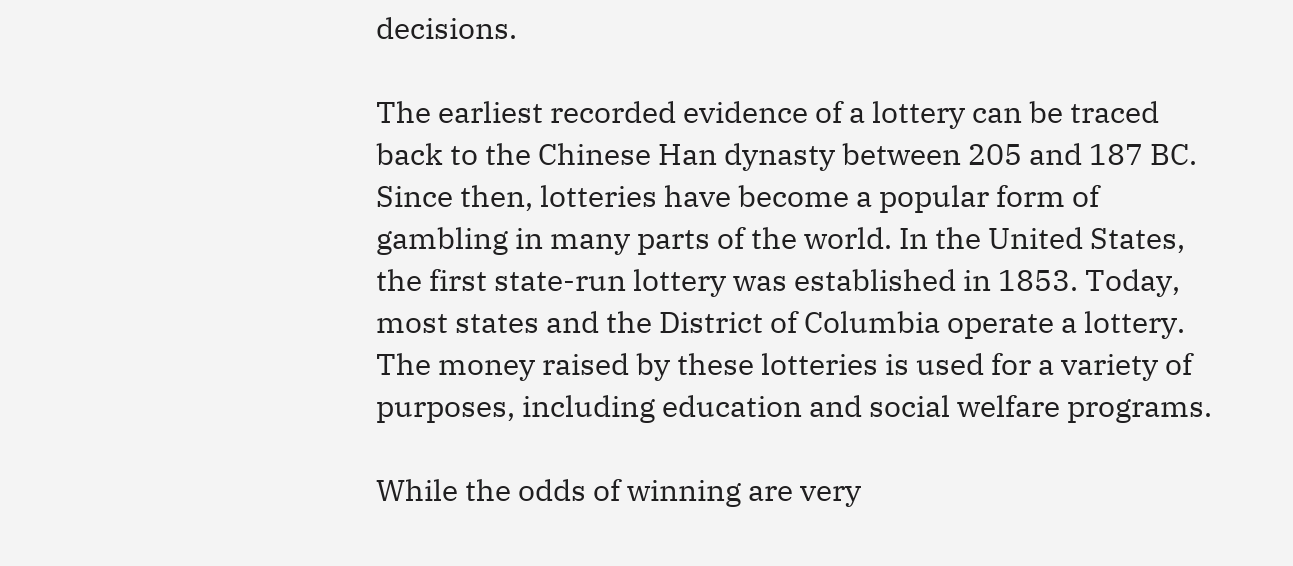decisions.

The earliest recorded evidence of a lottery can be traced back to the Chinese Han dynasty between 205 and 187 BC. Since then, lotteries have become a popular form of gambling in many parts of the world. In the United States, the first state-run lottery was established in 1853. Today, most states and the District of Columbia operate a lottery. The money raised by these lotteries is used for a variety of purposes, including education and social welfare programs.

While the odds of winning are very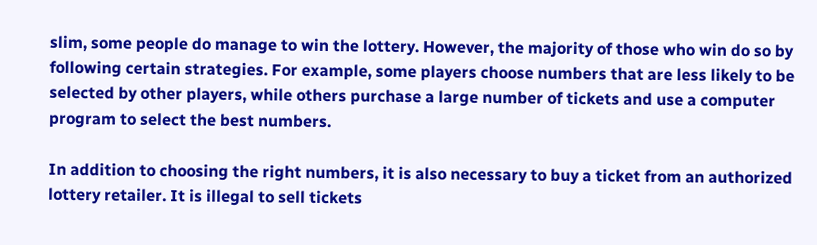slim, some people do manage to win the lottery. However, the majority of those who win do so by following certain strategies. For example, some players choose numbers that are less likely to be selected by other players, while others purchase a large number of tickets and use a computer program to select the best numbers.

In addition to choosing the right numbers, it is also necessary to buy a ticket from an authorized lottery retailer. It is illegal to sell tickets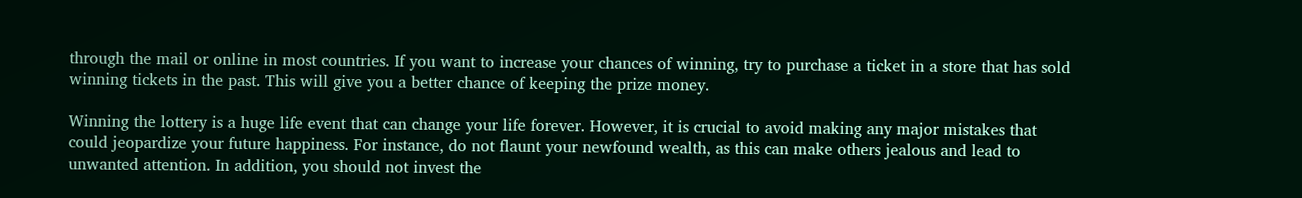through the mail or online in most countries. If you want to increase your chances of winning, try to purchase a ticket in a store that has sold winning tickets in the past. This will give you a better chance of keeping the prize money.

Winning the lottery is a huge life event that can change your life forever. However, it is crucial to avoid making any major mistakes that could jeopardize your future happiness. For instance, do not flaunt your newfound wealth, as this can make others jealous and lead to unwanted attention. In addition, you should not invest the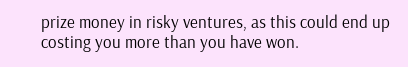prize money in risky ventures, as this could end up costing you more than you have won.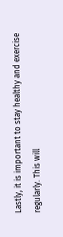Lastly, it is important to stay healthy and exercise regularly. This will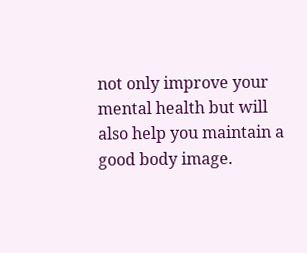not only improve your mental health but will also help you maintain a good body image.